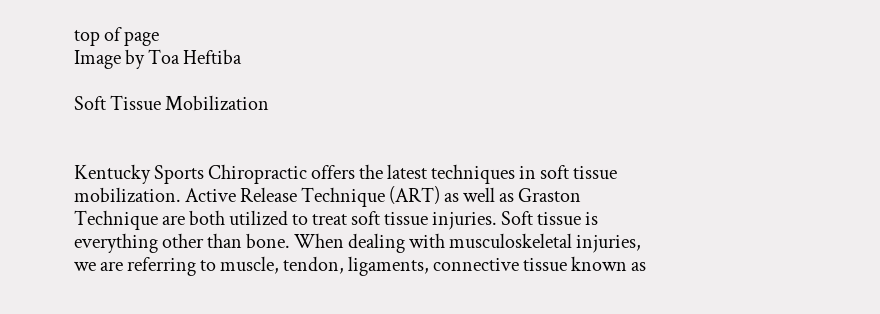top of page
Image by Toa Heftiba

Soft Tissue Mobilization


Kentucky Sports Chiropractic offers the latest techniques in soft tissue mobilization. Active Release Technique (ART) as well as Graston Technique are both utilized to treat soft tissue injuries. Soft tissue is everything other than bone. When dealing with musculoskeletal injuries, we are referring to muscle, tendon, ligaments, connective tissue known as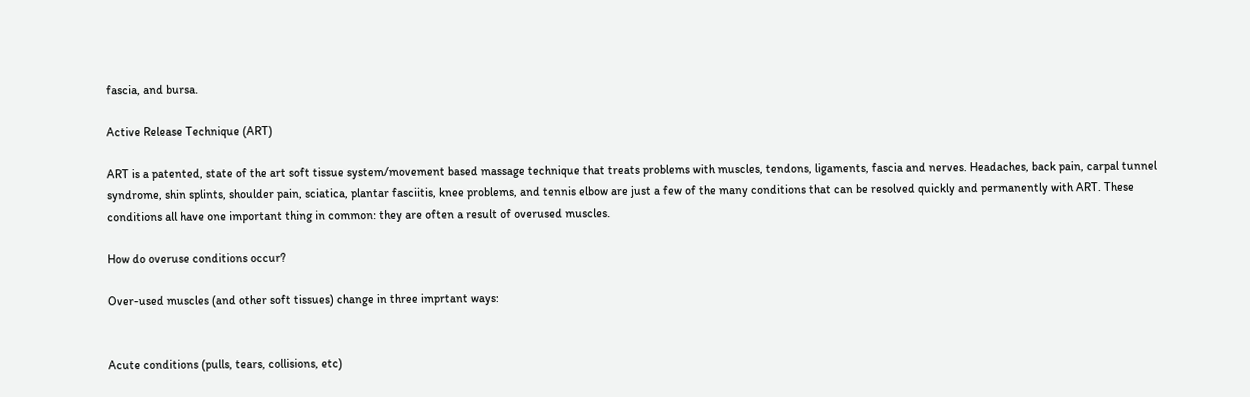fascia, and bursa.

Active Release Technique (ART)

ART is a patented, state of the art soft tissue system/movement based massage technique that treats problems with muscles, tendons, ligaments, fascia and nerves. Headaches, back pain, carpal tunnel syndrome, shin splints, shoulder pain, sciatica, plantar fasciitis, knee problems, and tennis elbow are just a few of the many conditions that can be resolved quickly and permanently with ART. These conditions all have one important thing in common: they are often a result of overused muscles.

How do overuse conditions occur?

Over-used muscles (and other soft tissues) change in three imprtant ways:


Acute conditions (pulls, tears, collisions, etc)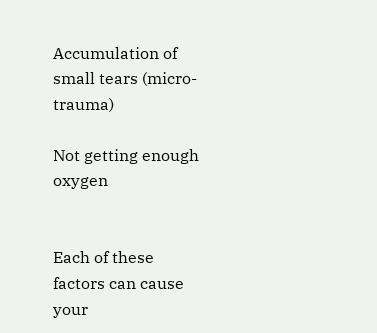Accumulation of small tears (micro-trauma)

Not getting enough oxygen


Each of these factors can cause your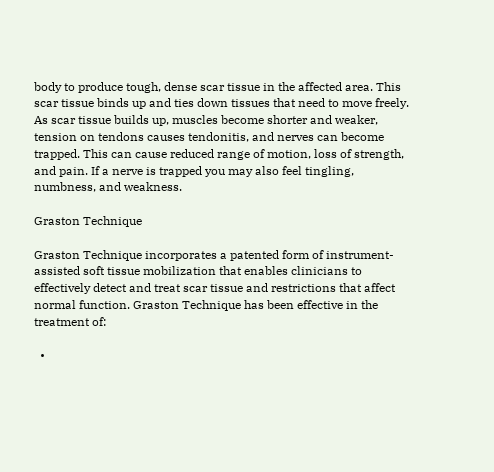body to produce tough, dense scar tissue in the affected area. This scar tissue binds up and ties down tissues that need to move freely. As scar tissue builds up, muscles become shorter and weaker, tension on tendons causes tendonitis, and nerves can become trapped. This can cause reduced range of motion, loss of strength, and pain. If a nerve is trapped you may also feel tingling, numbness, and weakness.

Graston Technique

Graston Technique incorporates a patented form of instrument-assisted soft tissue mobilization that enables clinicians to effectively detect and treat scar tissue and restrictions that affect normal function. Graston Technique has been effective in the treatment of:

  •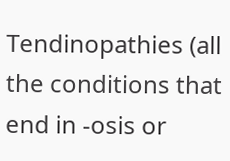Tendinopathies (all the conditions that end in -osis or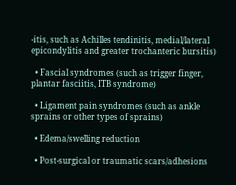-itis, such as Achilles tendinitis, medial/lateral epicondylitis and greater trochanteric bursitis)

  • Fascial syndromes (such as trigger finger, plantar fasciitis, ITB syndrome)

  • Ligament pain syndromes (such as ankle sprains or other types of sprains)

  • Edema/swelling reduction

  • Post-surgical or traumatic scars/adhesions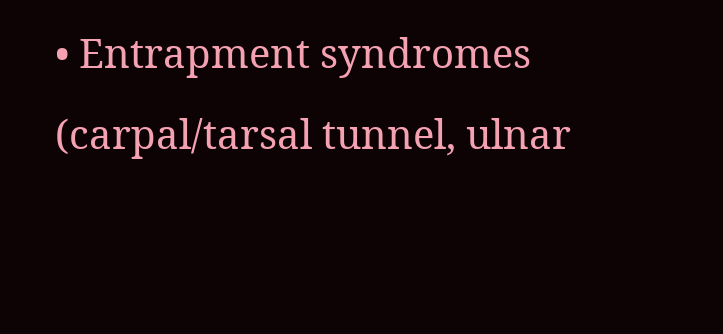• Entrapment syndromes (carpal/tarsal tunnel, ulnar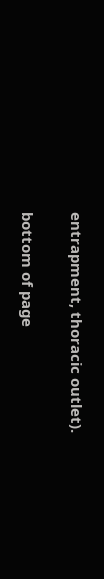entrapment, thoracic outlet).


bottom of page